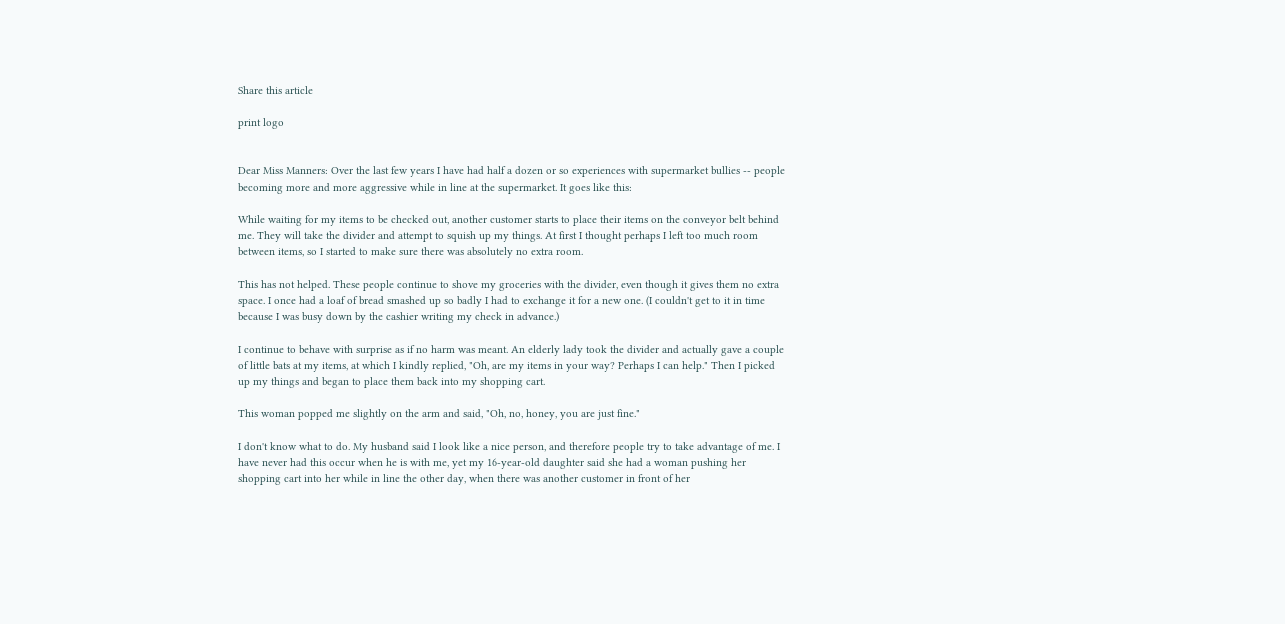Share this article

print logo


Dear Miss Manners: Over the last few years I have had half a dozen or so experiences with supermarket bullies -- people becoming more and more aggressive while in line at the supermarket. It goes like this:

While waiting for my items to be checked out, another customer starts to place their items on the conveyor belt behind me. They will take the divider and attempt to squish up my things. At first I thought perhaps I left too much room between items, so I started to make sure there was absolutely no extra room.

This has not helped. These people continue to shove my groceries with the divider, even though it gives them no extra space. I once had a loaf of bread smashed up so badly I had to exchange it for a new one. (I couldn't get to it in time because I was busy down by the cashier writing my check in advance.)

I continue to behave with surprise as if no harm was meant. An elderly lady took the divider and actually gave a couple of little bats at my items, at which I kindly replied, "Oh, are my items in your way? Perhaps I can help." Then I picked up my things and began to place them back into my shopping cart.

This woman popped me slightly on the arm and said, "Oh, no, honey, you are just fine."

I don't know what to do. My husband said I look like a nice person, and therefore people try to take advantage of me. I have never had this occur when he is with me, yet my 16-year-old daughter said she had a woman pushing her shopping cart into her while in line the other day, when there was another customer in front of her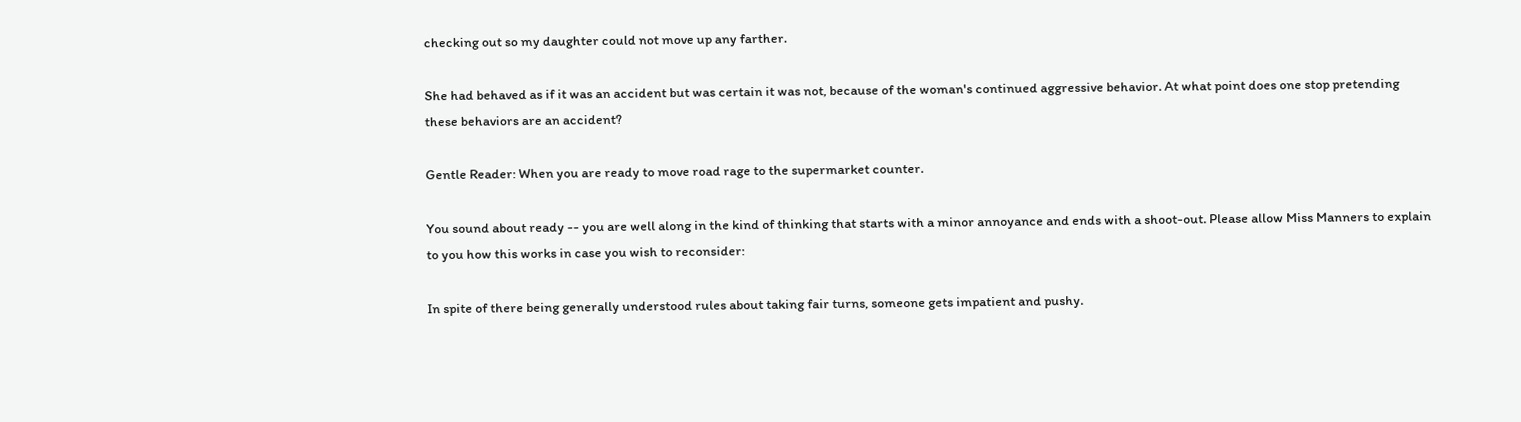checking out so my daughter could not move up any farther.

She had behaved as if it was an accident but was certain it was not, because of the woman's continued aggressive behavior. At what point does one stop pretending these behaviors are an accident?

Gentle Reader: When you are ready to move road rage to the supermarket counter.

You sound about ready -- you are well along in the kind of thinking that starts with a minor annoyance and ends with a shoot-out. Please allow Miss Manners to explain to you how this works in case you wish to reconsider:

In spite of there being generally understood rules about taking fair turns, someone gets impatient and pushy.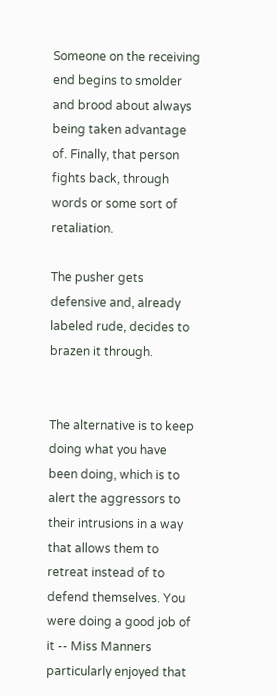Someone on the receiving end begins to smolder and brood about always being taken advantage of. Finally, that person fights back, through words or some sort of retaliation.

The pusher gets defensive and, already labeled rude, decides to brazen it through.


The alternative is to keep doing what you have been doing, which is to alert the aggressors to their intrusions in a way that allows them to retreat instead of to defend themselves. You were doing a good job of it -- Miss Manners particularly enjoyed that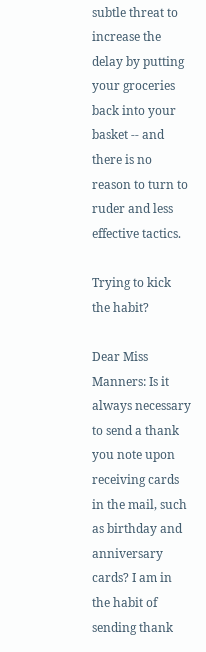subtle threat to increase the delay by putting your groceries back into your basket -- and there is no reason to turn to ruder and less effective tactics.

Trying to kick the habit?

Dear Miss Manners: Is it always necessary to send a thank you note upon receiving cards in the mail, such as birthday and anniversary cards? I am in the habit of sending thank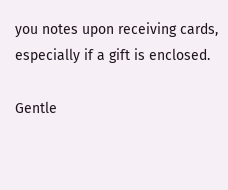you notes upon receiving cards, especially if a gift is enclosed.

Gentle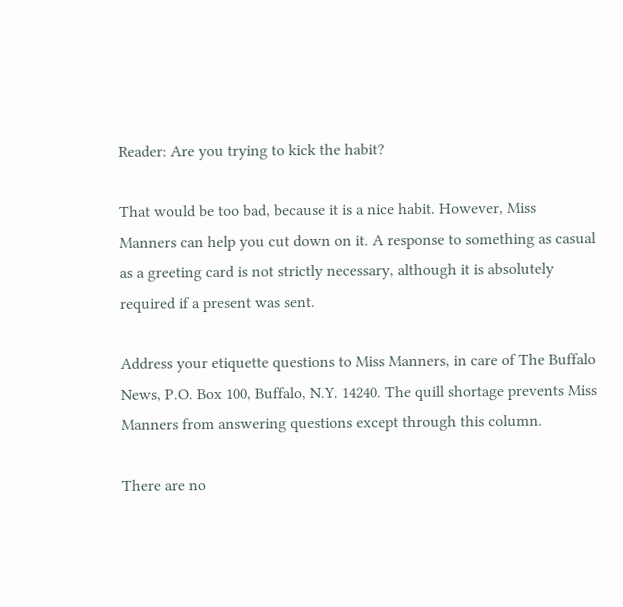Reader: Are you trying to kick the habit?

That would be too bad, because it is a nice habit. However, Miss Manners can help you cut down on it. A response to something as casual as a greeting card is not strictly necessary, although it is absolutely required if a present was sent.

Address your etiquette questions to Miss Manners, in care of The Buffalo News, P.O. Box 100, Buffalo, N.Y. 14240. The quill shortage prevents Miss Manners from answering questions except through this column.

There are no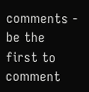comments - be the first to comment